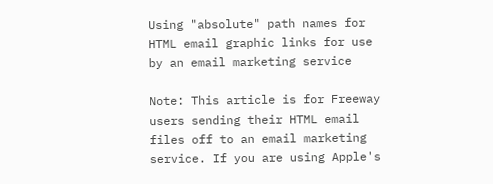Using "absolute" path names for HTML email graphic links for use by an email marketing service

Note: This article is for Freeway users sending their HTML email files off to an email marketing service. If you are using Apple's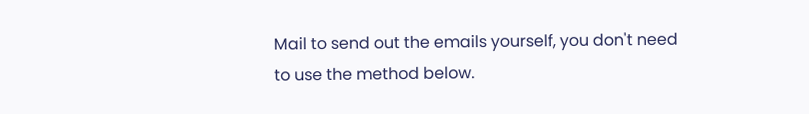Mail to send out the emails yourself, you don't need to use the method below.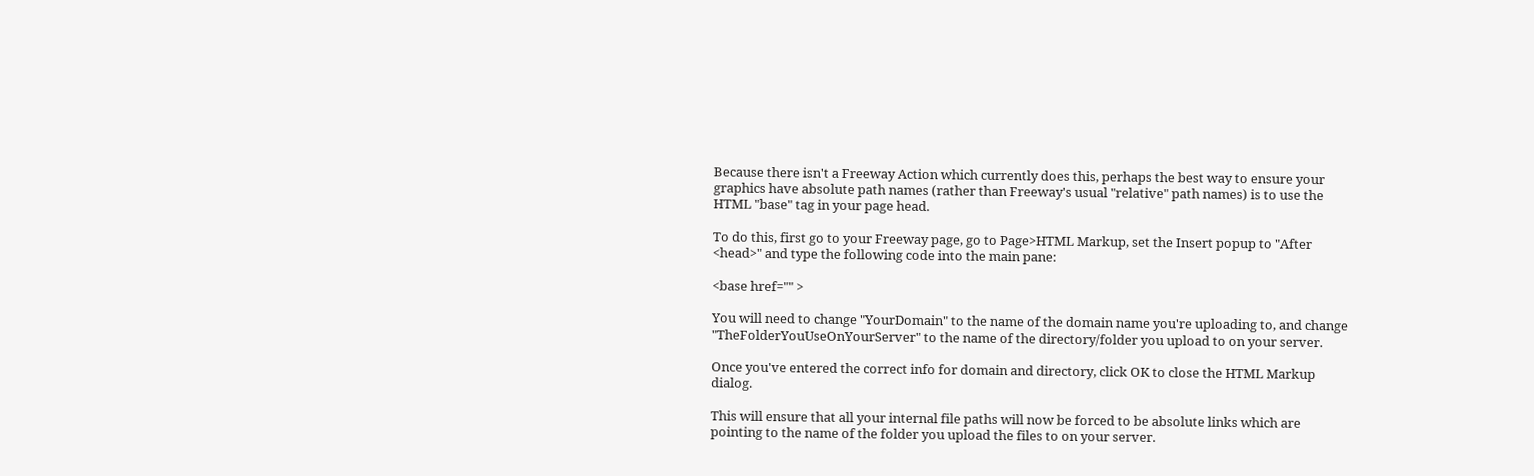Because there isn't a Freeway Action which currently does this, perhaps the best way to ensure your graphics have absolute path names (rather than Freeway's usual "relative" path names) is to use the HTML "base" tag in your page head.

To do this, first go to your Freeway page, go to Page>HTML Markup, set the Insert popup to "After <head>" and type the following code into the main pane:

<base href="" >

You will need to change "YourDomain" to the name of the domain name you're uploading to, and change "TheFolderYouUseOnYourServer" to the name of the directory/folder you upload to on your server.

Once you've entered the correct info for domain and directory, click OK to close the HTML Markup dialog.

This will ensure that all your internal file paths will now be forced to be absolute links which are pointing to the name of the folder you upload the files to on your server.